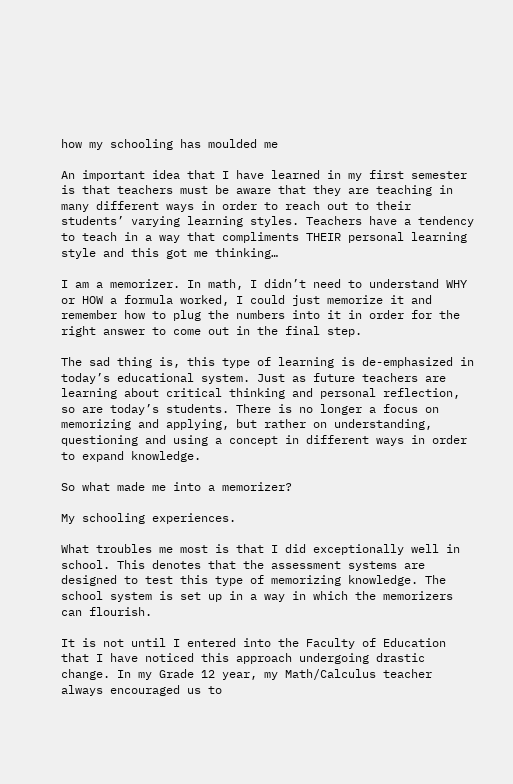how my schooling has moulded me

An important idea that I have learned in my first semester is that teachers must be aware that they are teaching in many different ways in order to reach out to their students’ varying learning styles. Teachers have a tendency to teach in a way that compliments THEIR personal learning style and this got me thinking…

I am a memorizer. In math, I didn’t need to understand WHY or HOW a formula worked, I could just memorize it and remember how to plug the numbers into it in order for the right answer to come out in the final step.

The sad thing is, this type of learning is de-emphasized in today’s educational system. Just as future teachers are learning about critical thinking and personal reflection, so are today’s students. There is no longer a focus on memorizing and applying, but rather on understanding, questioning and using a concept in different ways in order to expand knowledge.

So what made me into a memorizer?

My schooling experiences.

What troubles me most is that I did exceptionally well in school. This denotes that the assessment systems are designed to test this type of memorizing knowledge. The school system is set up in a way in which the memorizers can flourish.

It is not until I entered into the Faculty of Education that I have noticed this approach undergoing drastic change. In my Grade 12 year, my Math/Calculus teacher always encouraged us to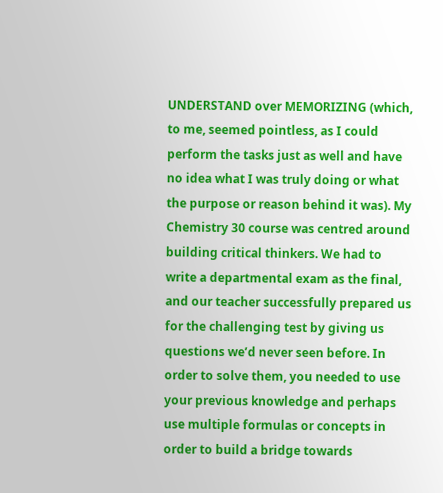UNDERSTAND over MEMORIZING (which, to me, seemed pointless, as I could perform the tasks just as well and have no idea what I was truly doing or what the purpose or reason behind it was). My Chemistry 30 course was centred around building critical thinkers. We had to write a departmental exam as the final, and our teacher successfully prepared us for the challenging test by giving us questions we’d never seen before. In order to solve them, you needed to use your previous knowledge and perhaps use multiple formulas or concepts in order to build a bridge towards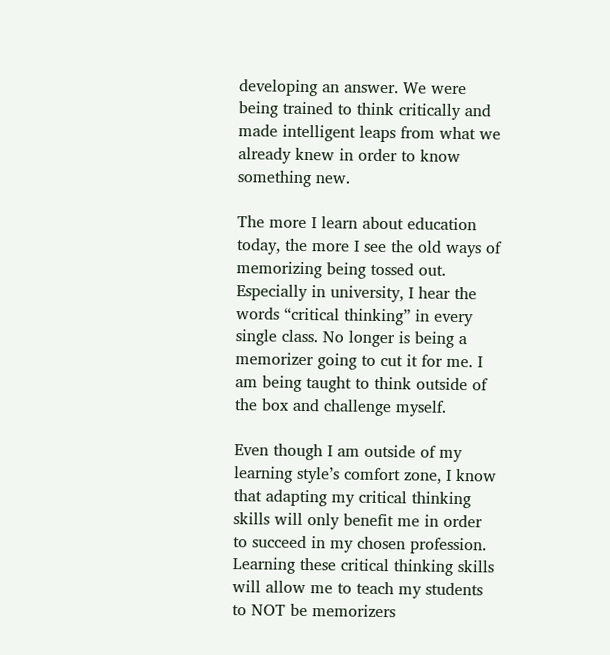developing an answer. We were being trained to think critically and made intelligent leaps from what we already knew in order to know something new.

The more I learn about education today, the more I see the old ways of memorizing being tossed out. Especially in university, I hear the words “critical thinking” in every single class. No longer is being a memorizer going to cut it for me. I am being taught to think outside of the box and challenge myself.

Even though I am outside of my learning style’s comfort zone, I know that adapting my critical thinking skills will only benefit me in order to succeed in my chosen profession. Learning these critical thinking skills will allow me to teach my students to NOT be memorizers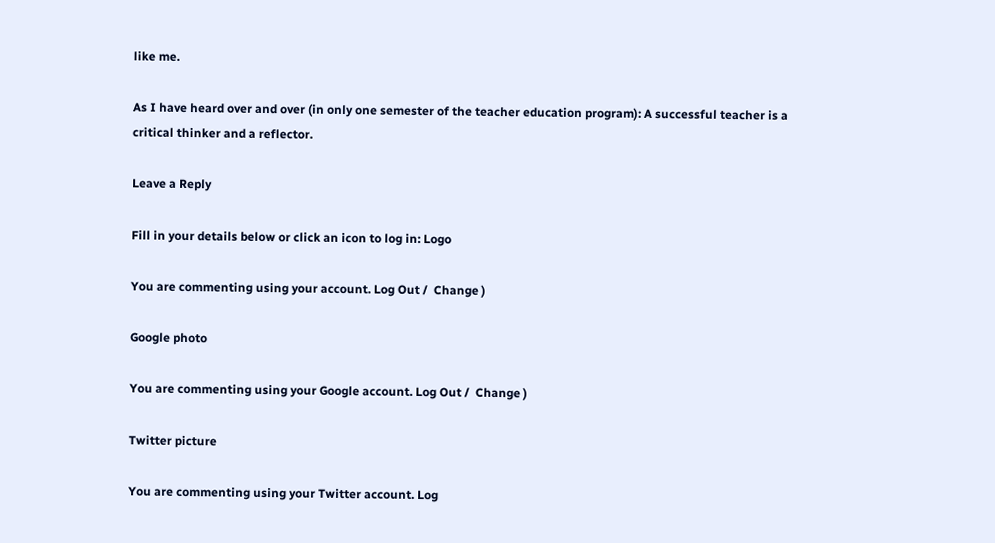like me.

As I have heard over and over (in only one semester of the teacher education program): A successful teacher is a critical thinker and a reflector.

Leave a Reply

Fill in your details below or click an icon to log in: Logo

You are commenting using your account. Log Out /  Change )

Google photo

You are commenting using your Google account. Log Out /  Change )

Twitter picture

You are commenting using your Twitter account. Log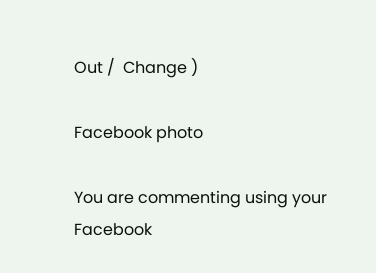Out /  Change )

Facebook photo

You are commenting using your Facebook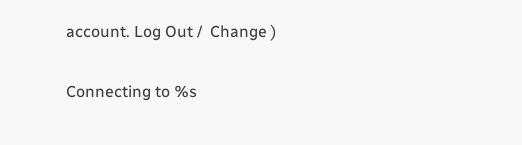account. Log Out /  Change )

Connecting to %s